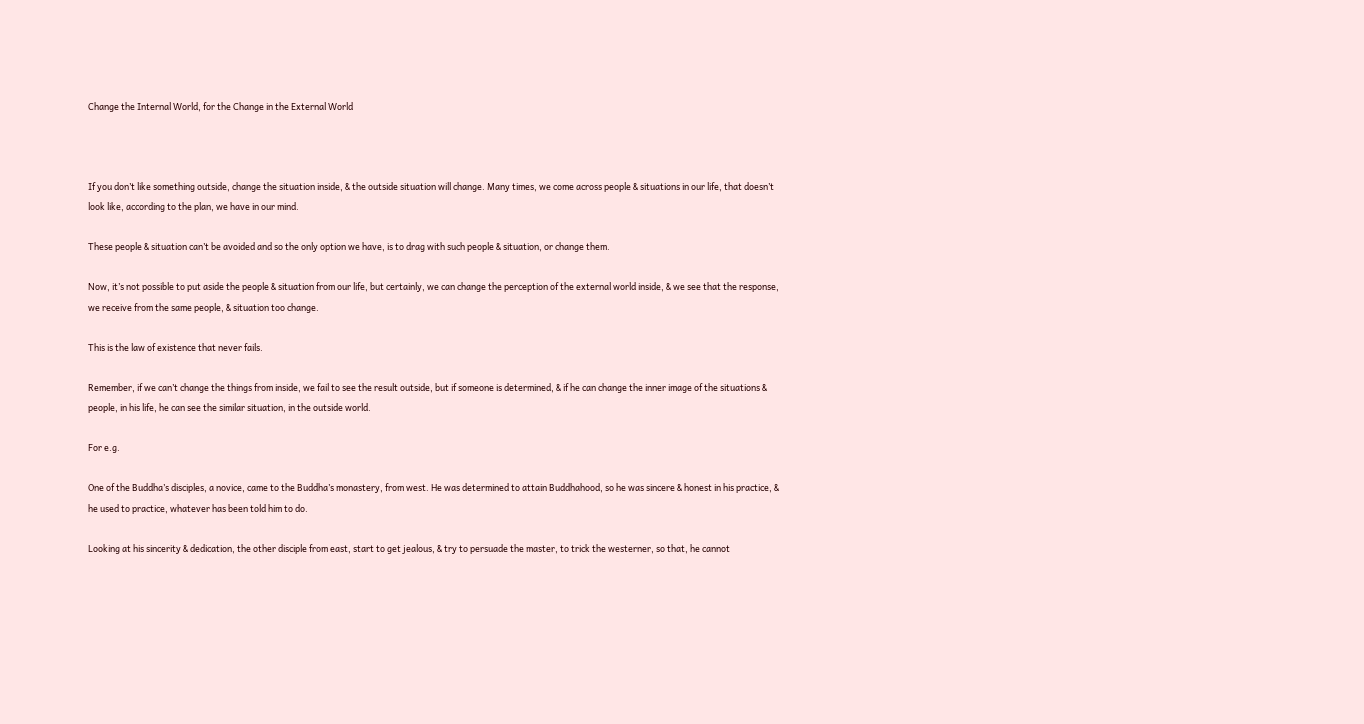Change the Internal World, for the Change in the External World



If you don’t like something outside, change the situation inside, & the outside situation will change. Many times, we come across people & situations in our life, that doesn’t look like, according to the plan, we have in our mind.

These people & situation can’t be avoided and so the only option we have, is to drag with such people & situation, or change them.

Now, it’s not possible to put aside the people & situation from our life, but certainly, we can change the perception of the external world inside, & we see that the response, we receive from the same people, & situation too change.

This is the law of existence that never fails.

Remember, if we can’t change the things from inside, we fail to see the result outside, but if someone is determined, & if he can change the inner image of the situations & people, in his life, he can see the similar situation, in the outside world.

For e.g.

One of the Buddha’s disciples, a novice, came to the Buddha’s monastery, from west. He was determined to attain Buddhahood, so he was sincere & honest in his practice, & he used to practice, whatever has been told him to do.

Looking at his sincerity & dedication, the other disciple from east, start to get jealous, & try to persuade the master, to trick the westerner, so that, he cannot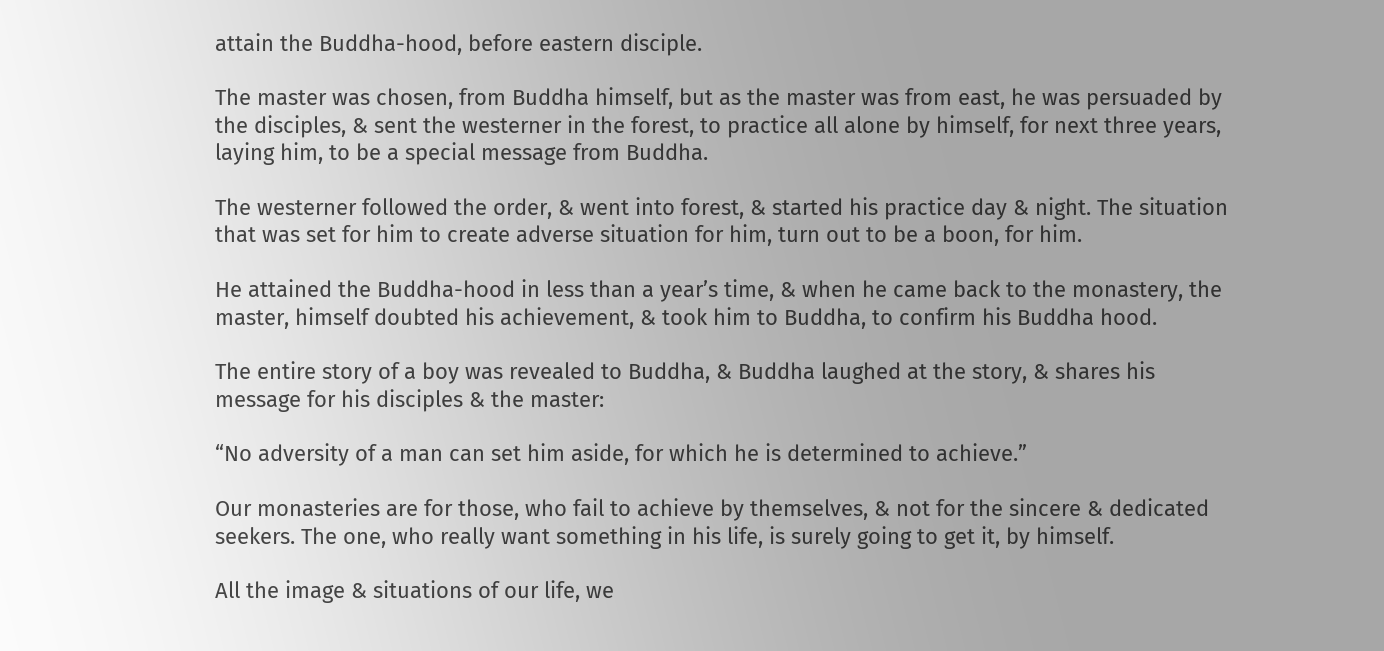attain the Buddha-hood, before eastern disciple.

The master was chosen, from Buddha himself, but as the master was from east, he was persuaded by the disciples, & sent the westerner in the forest, to practice all alone by himself, for next three years, laying him, to be a special message from Buddha.

The westerner followed the order, & went into forest, & started his practice day & night. The situation that was set for him to create adverse situation for him, turn out to be a boon, for him.

He attained the Buddha-hood in less than a year’s time, & when he came back to the monastery, the master, himself doubted his achievement, & took him to Buddha, to confirm his Buddha hood.

The entire story of a boy was revealed to Buddha, & Buddha laughed at the story, & shares his message for his disciples & the master:

“No adversity of a man can set him aside, for which he is determined to achieve.”

Our monasteries are for those, who fail to achieve by themselves, & not for the sincere & dedicated seekers. The one, who really want something in his life, is surely going to get it, by himself.

All the image & situations of our life, we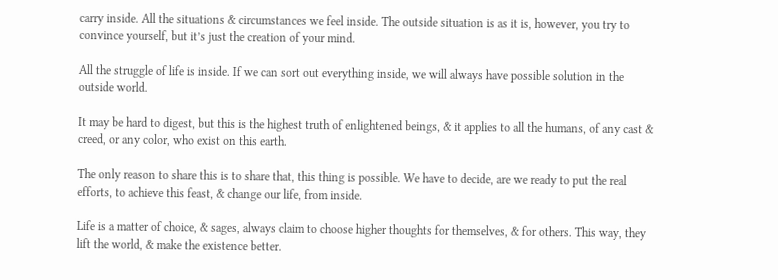carry inside. All the situations & circumstances we feel inside. The outside situation is as it is, however, you try to convince yourself, but it’s just the creation of your mind.

All the struggle of life is inside. If we can sort out everything inside, we will always have possible solution in the outside world.

It may be hard to digest, but this is the highest truth of enlightened beings, & it applies to all the humans, of any cast & creed, or any color, who exist on this earth.

The only reason to share this is to share that, this thing is possible. We have to decide, are we ready to put the real efforts, to achieve this feast, & change our life, from inside.

Life is a matter of choice, & sages, always claim to choose higher thoughts for themselves, & for others. This way, they lift the world, & make the existence better.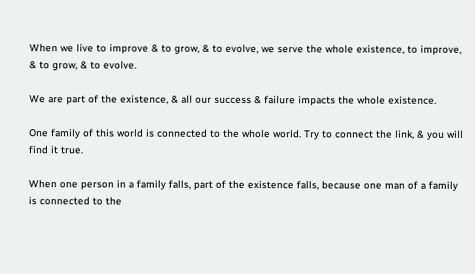When we live to improve & to grow, & to evolve, we serve the whole existence, to improve, & to grow, & to evolve.

We are part of the existence, & all our success & failure impacts the whole existence.

One family of this world is connected to the whole world. Try to connect the link, & you will find it true.

When one person in a family falls, part of the existence falls, because one man of a family is connected to the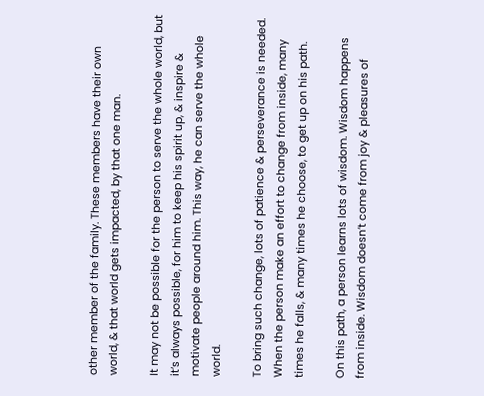other member of the family. These members have their own world, & that world gets impacted, by that one man.

It may not be possible for the person to serve the whole world, but it’s always possible, for him to keep his spirit up, & inspire & motivate people around him. This way, he can serve the whole world.

To bring such change, lots of patience & perseverance is needed. When the person make an effort to change from inside, many times he falls, & many times he choose, to get up on his path.

On this path, a person learns lots of wisdom. Wisdom happens from inside. Wisdom doesn’t come from joy & pleasures of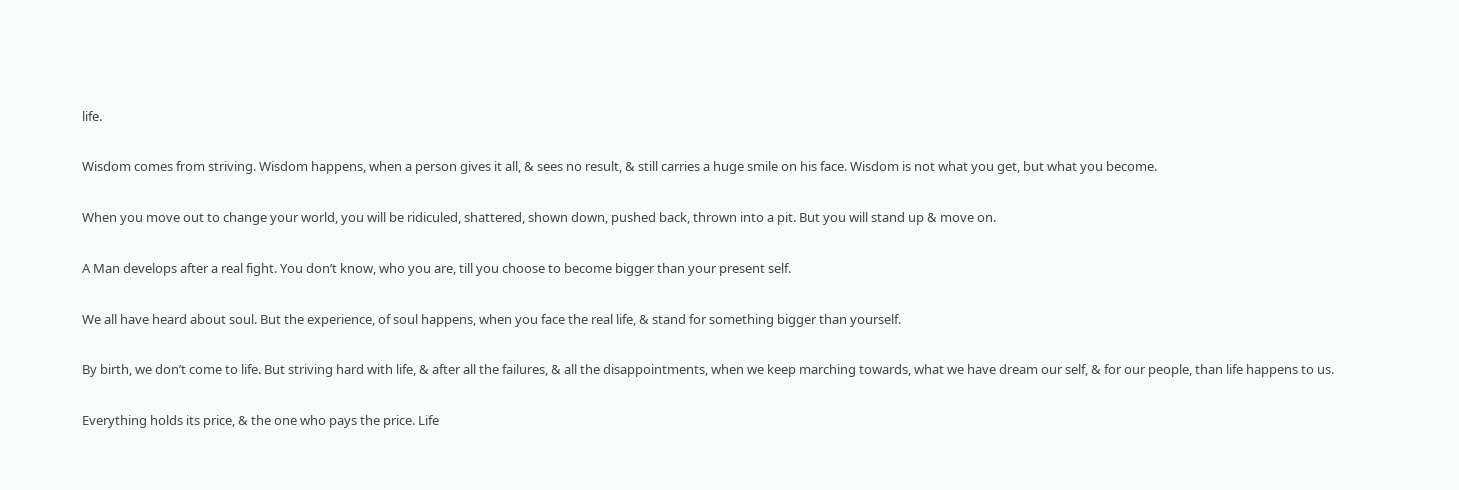life.

Wisdom comes from striving. Wisdom happens, when a person gives it all, & sees no result, & still carries a huge smile on his face. Wisdom is not what you get, but what you become.

When you move out to change your world, you will be ridiculed, shattered, shown down, pushed back, thrown into a pit. But you will stand up & move on.

A Man develops after a real fight. You don’t know, who you are, till you choose to become bigger than your present self.

We all have heard about soul. But the experience, of soul happens, when you face the real life, & stand for something bigger than yourself.

By birth, we don’t come to life. But striving hard with life, & after all the failures, & all the disappointments, when we keep marching towards, what we have dream our self, & for our people, than life happens to us.

Everything holds its price, & the one who pays the price. Life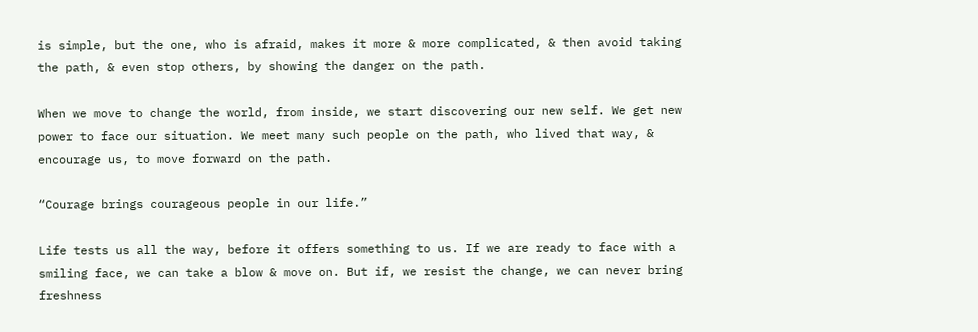is simple, but the one, who is afraid, makes it more & more complicated, & then avoid taking the path, & even stop others, by showing the danger on the path.

When we move to change the world, from inside, we start discovering our new self. We get new power to face our situation. We meet many such people on the path, who lived that way, & encourage us, to move forward on the path.

“Courage brings courageous people in our life.”

Life tests us all the way, before it offers something to us. If we are ready to face with a smiling face, we can take a blow & move on. But if, we resist the change, we can never bring freshness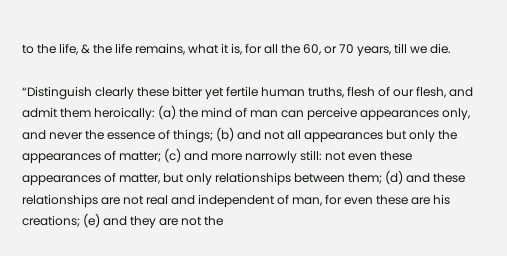to the life, & the life remains, what it is, for all the 60, or 70 years, till we die.

“Distinguish clearly these bitter yet fertile human truths, flesh of our flesh, and admit them heroically: (a) the mind of man can perceive appearances only, and never the essence of things; (b) and not all appearances but only the appearances of matter; (c) and more narrowly still: not even these appearances of matter, but only relationships between them; (d) and these relationships are not real and independent of man, for even these are his creations; (e) and they are not the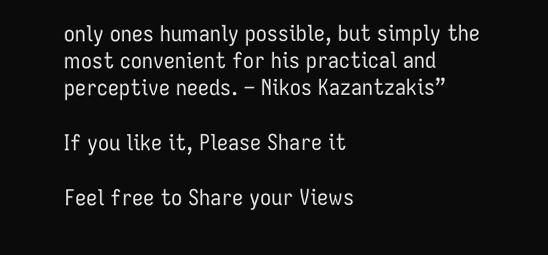only ones humanly possible, but simply the most convenient for his practical and perceptive needs. – Nikos Kazantzakis”

If you like it, Please Share it

Feel free to Share your Views